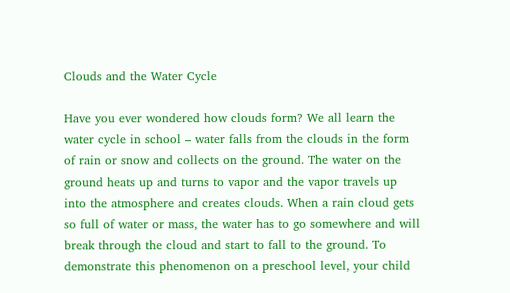Clouds and the Water Cycle

Have you ever wondered how clouds form? We all learn the water cycle in school – water falls from the clouds in the form of rain or snow and collects on the ground. The water on the ground heats up and turns to vapor and the vapor travels up into the atmosphere and creates clouds. When a rain cloud gets so full of water or mass, the water has to go somewhere and will break through the cloud and start to fall to the ground. To demonstrate this phenomenon on a preschool level, your child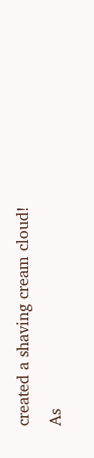created a shaving cream cloud! As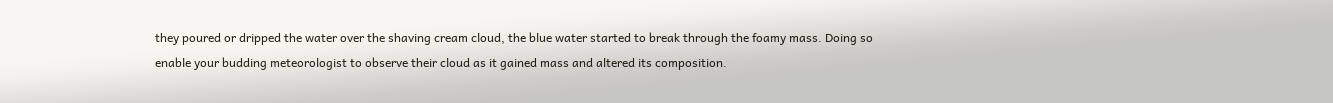they poured or dripped the water over the shaving cream cloud, the blue water started to break through the foamy mass. Doing so enable your budding meteorologist to observe their cloud as it gained mass and altered its composition.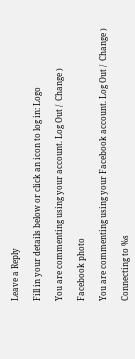Leave a Reply

Fill in your details below or click an icon to log in: Logo

You are commenting using your account. Log Out /  Change )

Facebook photo

You are commenting using your Facebook account. Log Out /  Change )

Connecting to %s